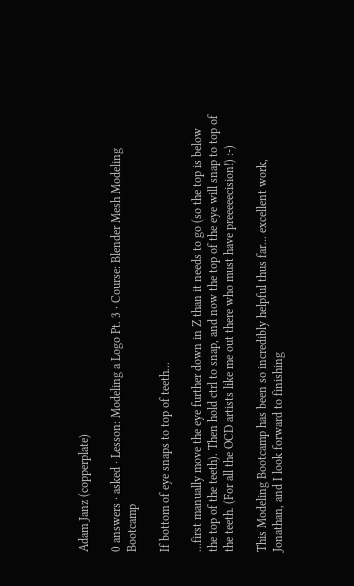Adam Janz (copperplate)

0 answers · asked · Lesson: Modeling a Logo Pt. 3 · Course: Blender Mesh Modeling Bootcamp

If bottom of eye snaps to top of teeth...

...first manually move the eye further down in Z than it needs to go (so the top is below the top of the teeth). Then hold ctrl to snap, and now the top of the eye will snap to top of the teeth. (For all the OCD artists like me out there who must have preeeeecision!) :-)

This Modeling Bootcamp has been so incredibly helpful thus far... excellent work, Jonathan, and I look forward to finishing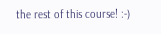the rest of this course! :-)